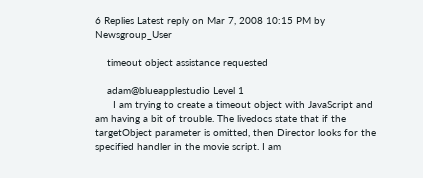6 Replies Latest reply on Mar 7, 2008 10:15 PM by Newsgroup_User

    timeout object assistance requested

    adam@blueapplestudio Level 1
      I am trying to create a timeout object with JavaScript and am having a bit of trouble. The livedocs state that if the targetObject parameter is omitted, then Director looks for the specified handler in the movie script. I am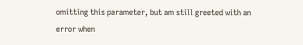omitting this parameter, but am still greeted with an error when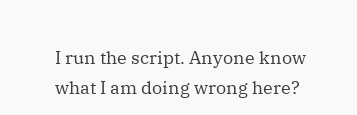I run the script. Anyone know what I am doing wrong here?